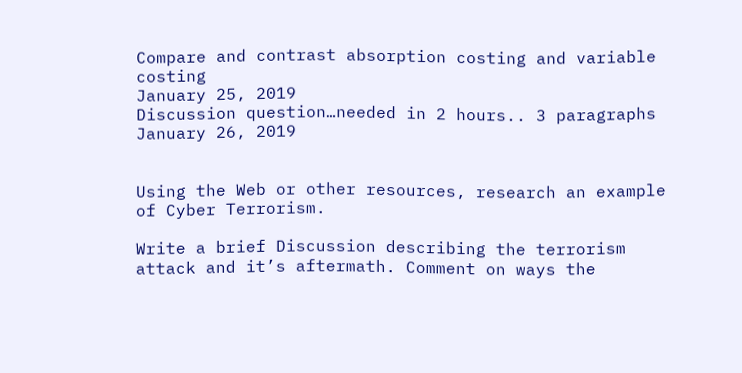Compare and contrast absorption costing and variable costing
January 25, 2019
Discussion question…needed in 2 hours.. 3 paragraphs
January 26, 2019


Using the Web or other resources, research an example of Cyber Terrorism.

Write a brief Discussion describing the terrorism attack and it’s aftermath. Comment on ways the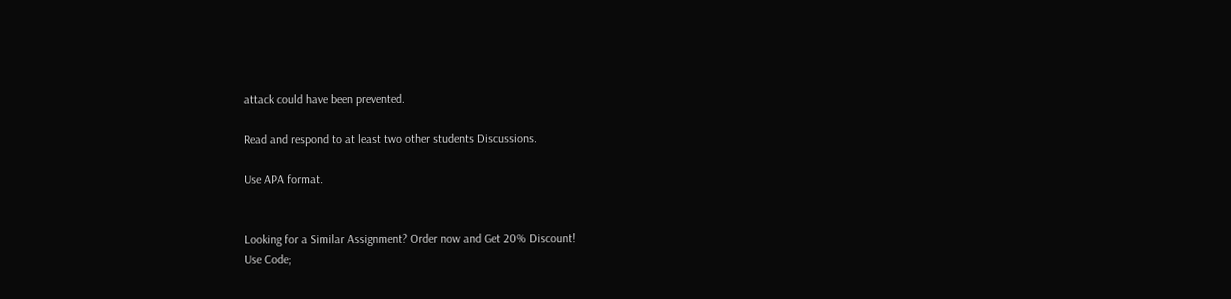attack could have been prevented.

Read and respond to at least two other students Discussions.

Use APA format.


Looking for a Similar Assignment? Order now and Get 20% Discount!
Use Code;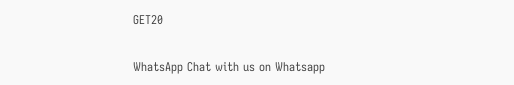GET20

WhatsApp Chat with us on Whatsapp